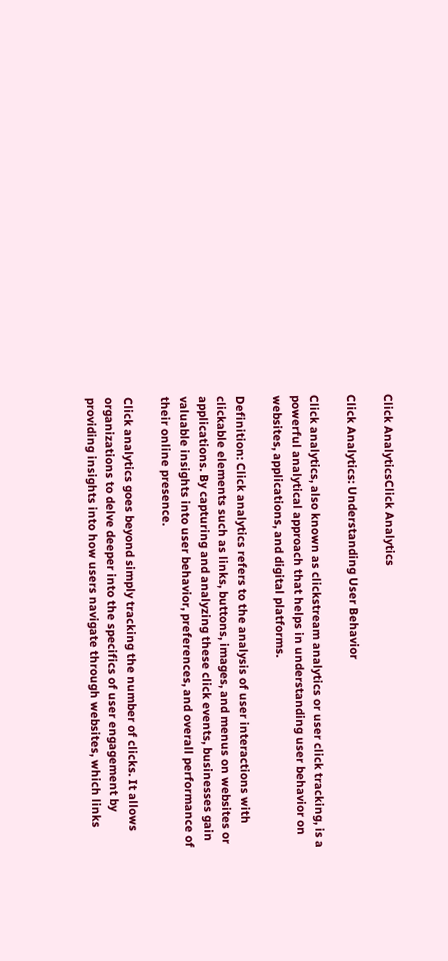Click AnalyticsClick Analytics

Click Analytics: Understanding User Behavior

Click analytics, also known as clickstream analytics or user click tracking, is a powerful analytical approach that helps in understanding user behavior on websites, applications, and digital platforms.

Definition: Click analytics refers to the analysis of user interactions with clickable elements such as links, buttons, images, and menus on websites or applications. By capturing and analyzing these click events, businesses gain valuable insights into user behavior, preferences, and overall performance of their online presence.

Click analytics goes beyond simply tracking the number of clicks. It allows organizations to delve deeper into the specifics of user engagement by providing insights into how users navigate through websites, which links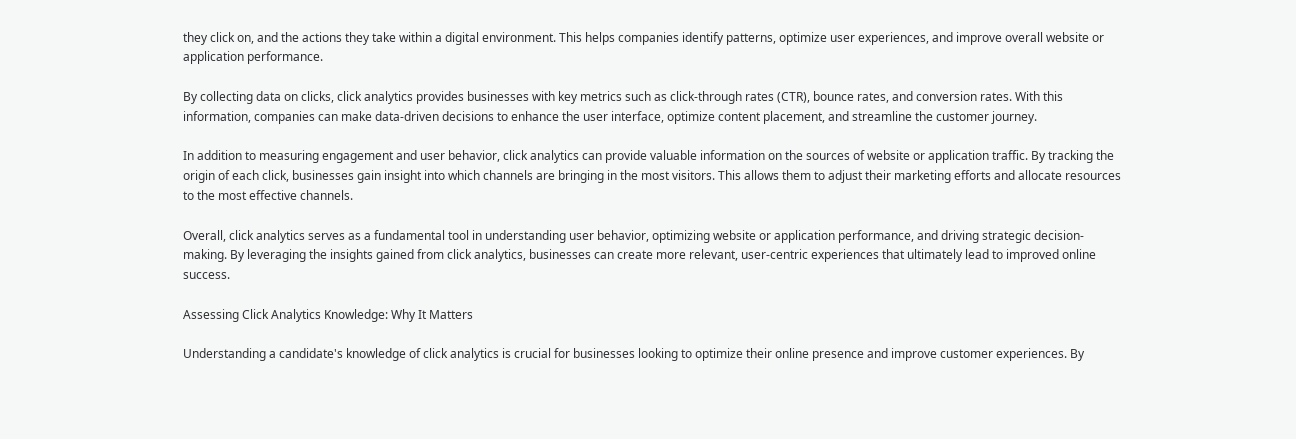they click on, and the actions they take within a digital environment. This helps companies identify patterns, optimize user experiences, and improve overall website or application performance.

By collecting data on clicks, click analytics provides businesses with key metrics such as click-through rates (CTR), bounce rates, and conversion rates. With this information, companies can make data-driven decisions to enhance the user interface, optimize content placement, and streamline the customer journey.

In addition to measuring engagement and user behavior, click analytics can provide valuable information on the sources of website or application traffic. By tracking the origin of each click, businesses gain insight into which channels are bringing in the most visitors. This allows them to adjust their marketing efforts and allocate resources to the most effective channels.

Overall, click analytics serves as a fundamental tool in understanding user behavior, optimizing website or application performance, and driving strategic decision-making. By leveraging the insights gained from click analytics, businesses can create more relevant, user-centric experiences that ultimately lead to improved online success.

Assessing Click Analytics Knowledge: Why It Matters

Understanding a candidate's knowledge of click analytics is crucial for businesses looking to optimize their online presence and improve customer experiences. By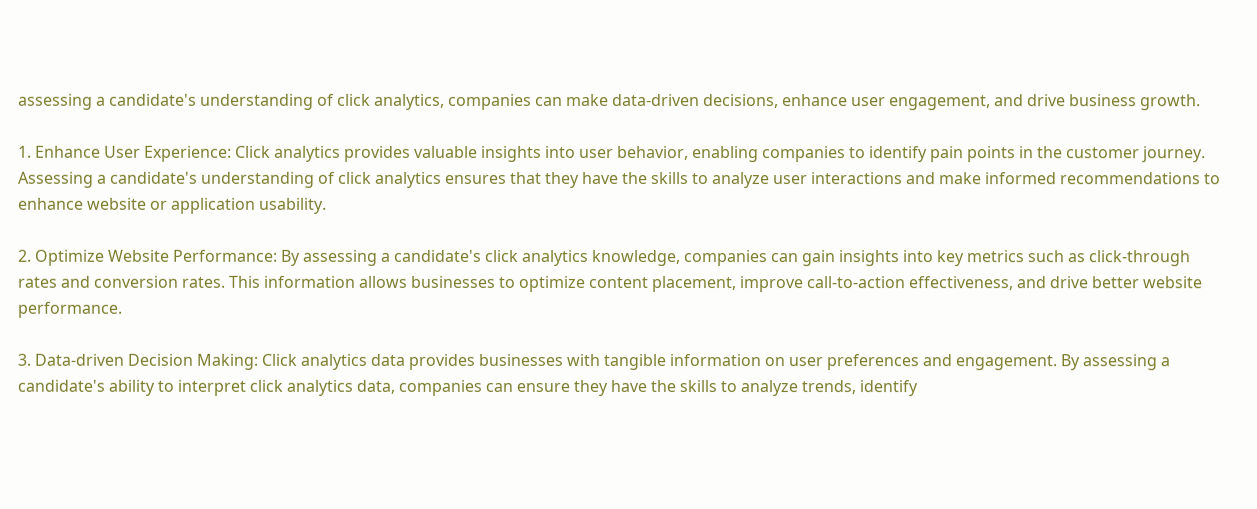assessing a candidate's understanding of click analytics, companies can make data-driven decisions, enhance user engagement, and drive business growth.

1. Enhance User Experience: Click analytics provides valuable insights into user behavior, enabling companies to identify pain points in the customer journey. Assessing a candidate's understanding of click analytics ensures that they have the skills to analyze user interactions and make informed recommendations to enhance website or application usability.

2. Optimize Website Performance: By assessing a candidate's click analytics knowledge, companies can gain insights into key metrics such as click-through rates and conversion rates. This information allows businesses to optimize content placement, improve call-to-action effectiveness, and drive better website performance.

3. Data-driven Decision Making: Click analytics data provides businesses with tangible information on user preferences and engagement. By assessing a candidate's ability to interpret click analytics data, companies can ensure they have the skills to analyze trends, identify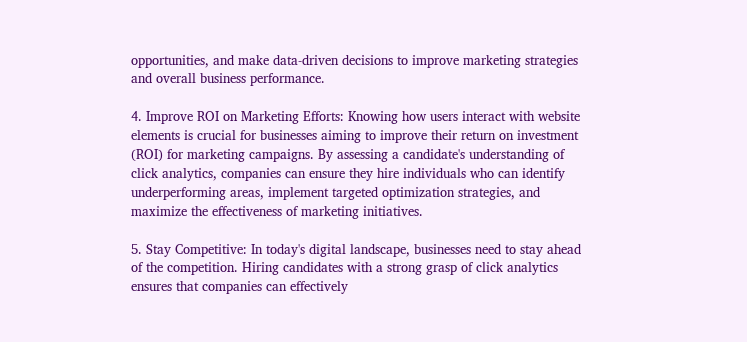opportunities, and make data-driven decisions to improve marketing strategies and overall business performance.

4. Improve ROI on Marketing Efforts: Knowing how users interact with website elements is crucial for businesses aiming to improve their return on investment (ROI) for marketing campaigns. By assessing a candidate's understanding of click analytics, companies can ensure they hire individuals who can identify underperforming areas, implement targeted optimization strategies, and maximize the effectiveness of marketing initiatives.

5. Stay Competitive: In today's digital landscape, businesses need to stay ahead of the competition. Hiring candidates with a strong grasp of click analytics ensures that companies can effectively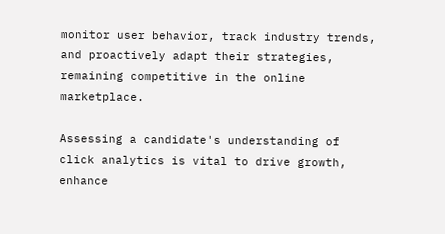monitor user behavior, track industry trends, and proactively adapt their strategies, remaining competitive in the online marketplace.

Assessing a candidate's understanding of click analytics is vital to drive growth, enhance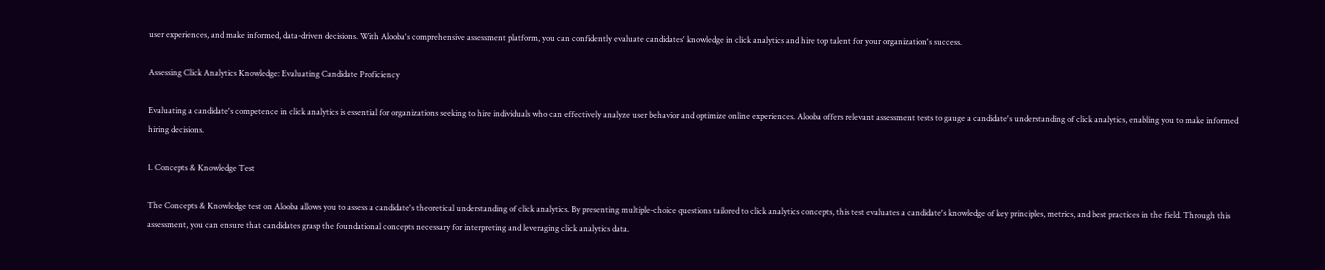user experiences, and make informed, data-driven decisions. With Alooba's comprehensive assessment platform, you can confidently evaluate candidates' knowledge in click analytics and hire top talent for your organization's success.

Assessing Click Analytics Knowledge: Evaluating Candidate Proficiency

Evaluating a candidate's competence in click analytics is essential for organizations seeking to hire individuals who can effectively analyze user behavior and optimize online experiences. Alooba offers relevant assessment tests to gauge a candidate's understanding of click analytics, enabling you to make informed hiring decisions.

1. Concepts & Knowledge Test

The Concepts & Knowledge test on Alooba allows you to assess a candidate's theoretical understanding of click analytics. By presenting multiple-choice questions tailored to click analytics concepts, this test evaluates a candidate's knowledge of key principles, metrics, and best practices in the field. Through this assessment, you can ensure that candidates grasp the foundational concepts necessary for interpreting and leveraging click analytics data.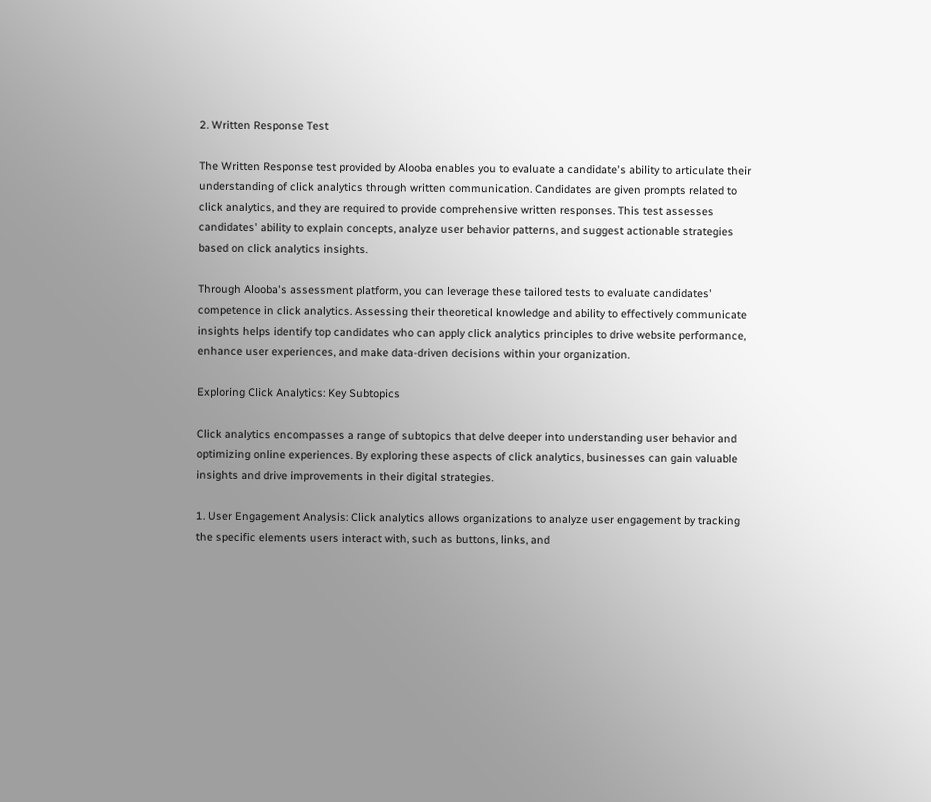2. Written Response Test

The Written Response test provided by Alooba enables you to evaluate a candidate's ability to articulate their understanding of click analytics through written communication. Candidates are given prompts related to click analytics, and they are required to provide comprehensive written responses. This test assesses candidates' ability to explain concepts, analyze user behavior patterns, and suggest actionable strategies based on click analytics insights.

Through Alooba's assessment platform, you can leverage these tailored tests to evaluate candidates' competence in click analytics. Assessing their theoretical knowledge and ability to effectively communicate insights helps identify top candidates who can apply click analytics principles to drive website performance, enhance user experiences, and make data-driven decisions within your organization.

Exploring Click Analytics: Key Subtopics

Click analytics encompasses a range of subtopics that delve deeper into understanding user behavior and optimizing online experiences. By exploring these aspects of click analytics, businesses can gain valuable insights and drive improvements in their digital strategies.

1. User Engagement Analysis: Click analytics allows organizations to analyze user engagement by tracking the specific elements users interact with, such as buttons, links, and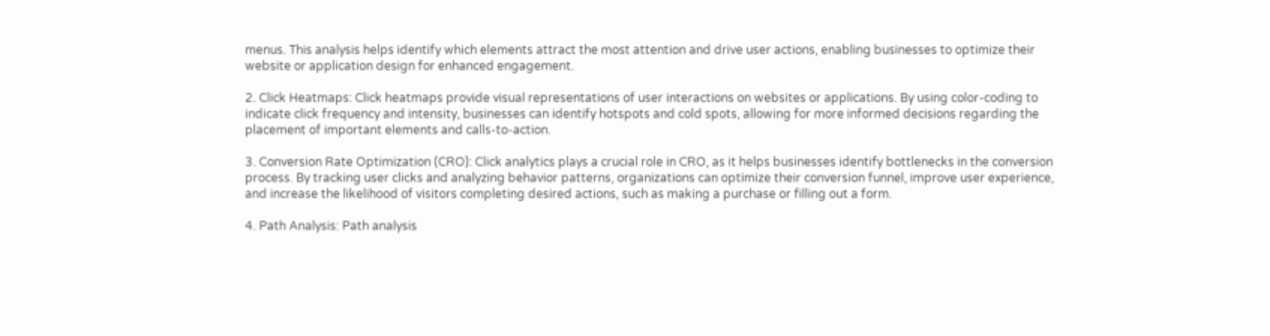menus. This analysis helps identify which elements attract the most attention and drive user actions, enabling businesses to optimize their website or application design for enhanced engagement.

2. Click Heatmaps: Click heatmaps provide visual representations of user interactions on websites or applications. By using color-coding to indicate click frequency and intensity, businesses can identify hotspots and cold spots, allowing for more informed decisions regarding the placement of important elements and calls-to-action.

3. Conversion Rate Optimization (CRO): Click analytics plays a crucial role in CRO, as it helps businesses identify bottlenecks in the conversion process. By tracking user clicks and analyzing behavior patterns, organizations can optimize their conversion funnel, improve user experience, and increase the likelihood of visitors completing desired actions, such as making a purchase or filling out a form.

4. Path Analysis: Path analysis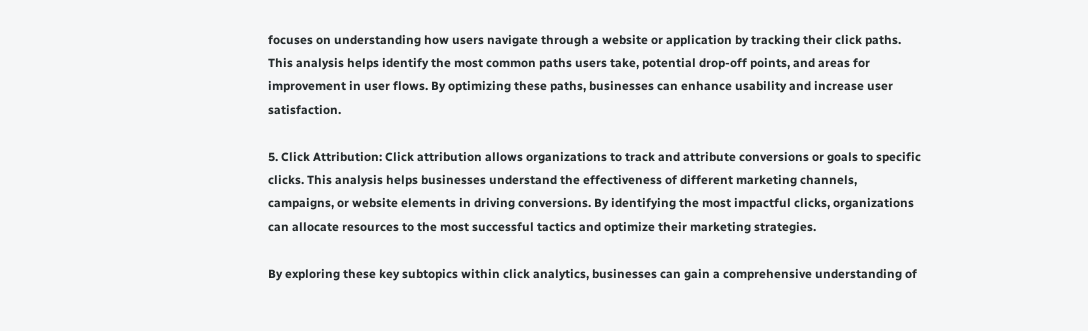focuses on understanding how users navigate through a website or application by tracking their click paths. This analysis helps identify the most common paths users take, potential drop-off points, and areas for improvement in user flows. By optimizing these paths, businesses can enhance usability and increase user satisfaction.

5. Click Attribution: Click attribution allows organizations to track and attribute conversions or goals to specific clicks. This analysis helps businesses understand the effectiveness of different marketing channels, campaigns, or website elements in driving conversions. By identifying the most impactful clicks, organizations can allocate resources to the most successful tactics and optimize their marketing strategies.

By exploring these key subtopics within click analytics, businesses can gain a comprehensive understanding of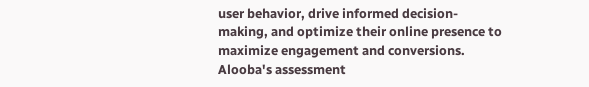user behavior, drive informed decision-making, and optimize their online presence to maximize engagement and conversions. Alooba's assessment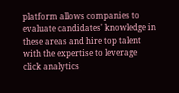platform allows companies to evaluate candidates' knowledge in these areas and hire top talent with the expertise to leverage click analytics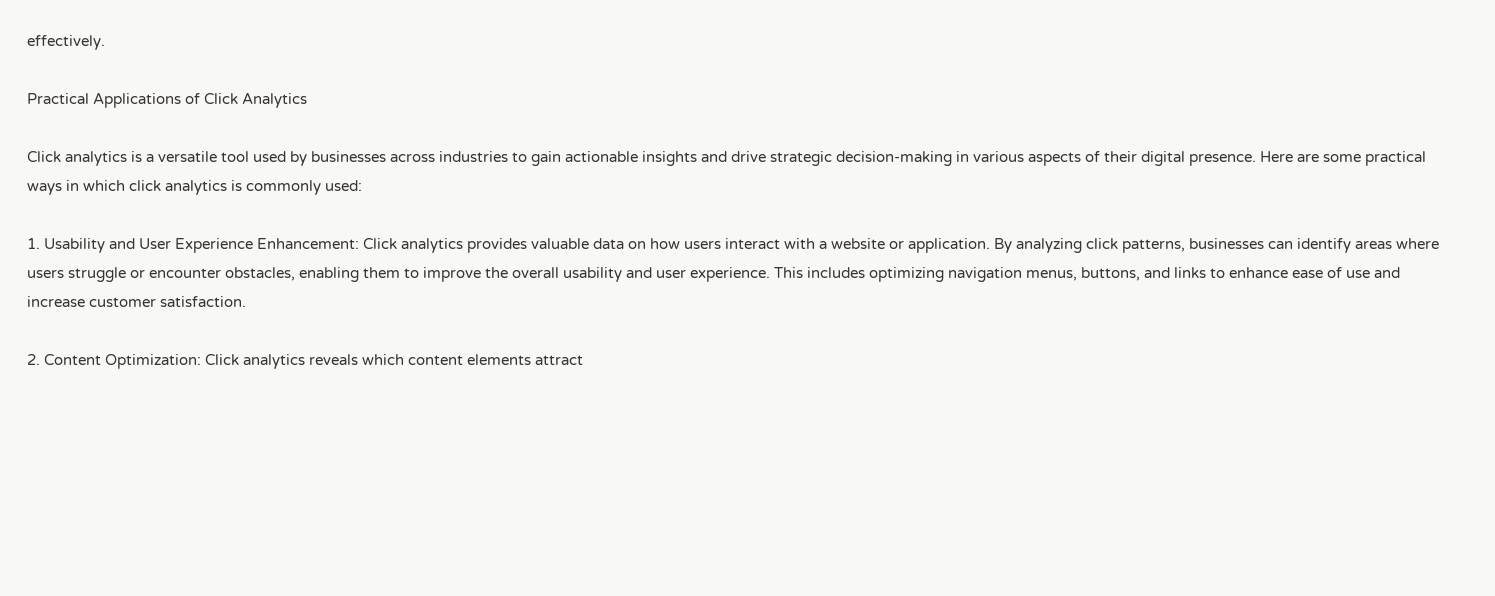effectively.

Practical Applications of Click Analytics

Click analytics is a versatile tool used by businesses across industries to gain actionable insights and drive strategic decision-making in various aspects of their digital presence. Here are some practical ways in which click analytics is commonly used:

1. Usability and User Experience Enhancement: Click analytics provides valuable data on how users interact with a website or application. By analyzing click patterns, businesses can identify areas where users struggle or encounter obstacles, enabling them to improve the overall usability and user experience. This includes optimizing navigation menus, buttons, and links to enhance ease of use and increase customer satisfaction.

2. Content Optimization: Click analytics reveals which content elements attract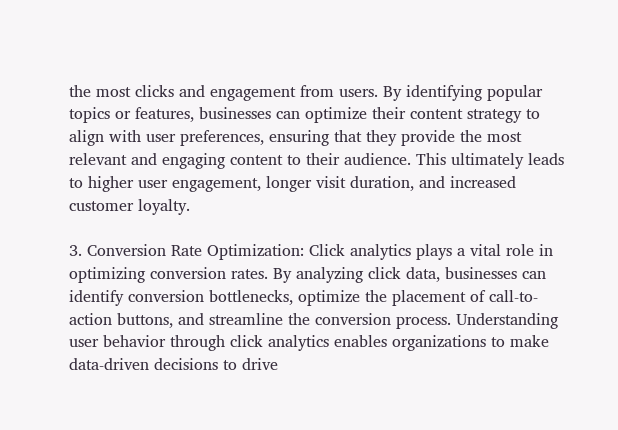the most clicks and engagement from users. By identifying popular topics or features, businesses can optimize their content strategy to align with user preferences, ensuring that they provide the most relevant and engaging content to their audience. This ultimately leads to higher user engagement, longer visit duration, and increased customer loyalty.

3. Conversion Rate Optimization: Click analytics plays a vital role in optimizing conversion rates. By analyzing click data, businesses can identify conversion bottlenecks, optimize the placement of call-to-action buttons, and streamline the conversion process. Understanding user behavior through click analytics enables organizations to make data-driven decisions to drive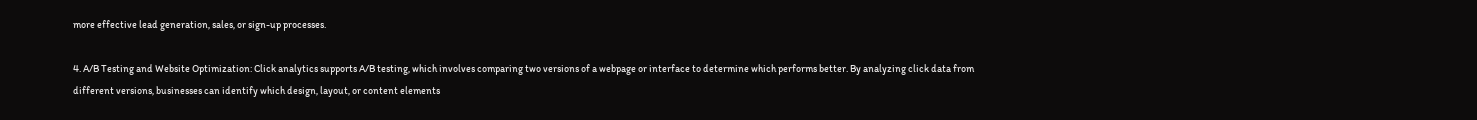more effective lead generation, sales, or sign-up processes.

4. A/B Testing and Website Optimization: Click analytics supports A/B testing, which involves comparing two versions of a webpage or interface to determine which performs better. By analyzing click data from different versions, businesses can identify which design, layout, or content elements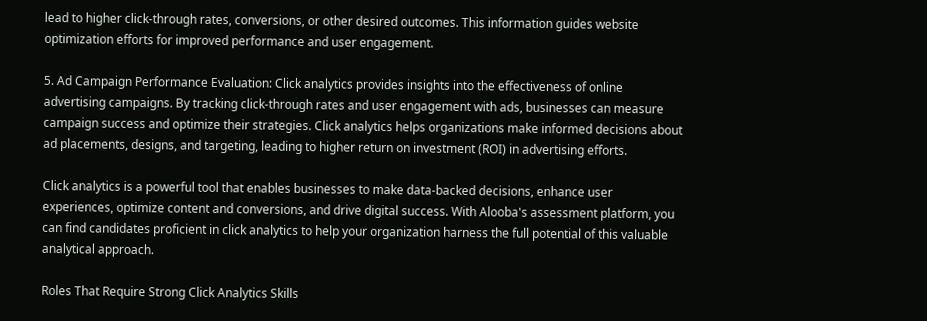lead to higher click-through rates, conversions, or other desired outcomes. This information guides website optimization efforts for improved performance and user engagement.

5. Ad Campaign Performance Evaluation: Click analytics provides insights into the effectiveness of online advertising campaigns. By tracking click-through rates and user engagement with ads, businesses can measure campaign success and optimize their strategies. Click analytics helps organizations make informed decisions about ad placements, designs, and targeting, leading to higher return on investment (ROI) in advertising efforts.

Click analytics is a powerful tool that enables businesses to make data-backed decisions, enhance user experiences, optimize content and conversions, and drive digital success. With Alooba's assessment platform, you can find candidates proficient in click analytics to help your organization harness the full potential of this valuable analytical approach.

Roles That Require Strong Click Analytics Skills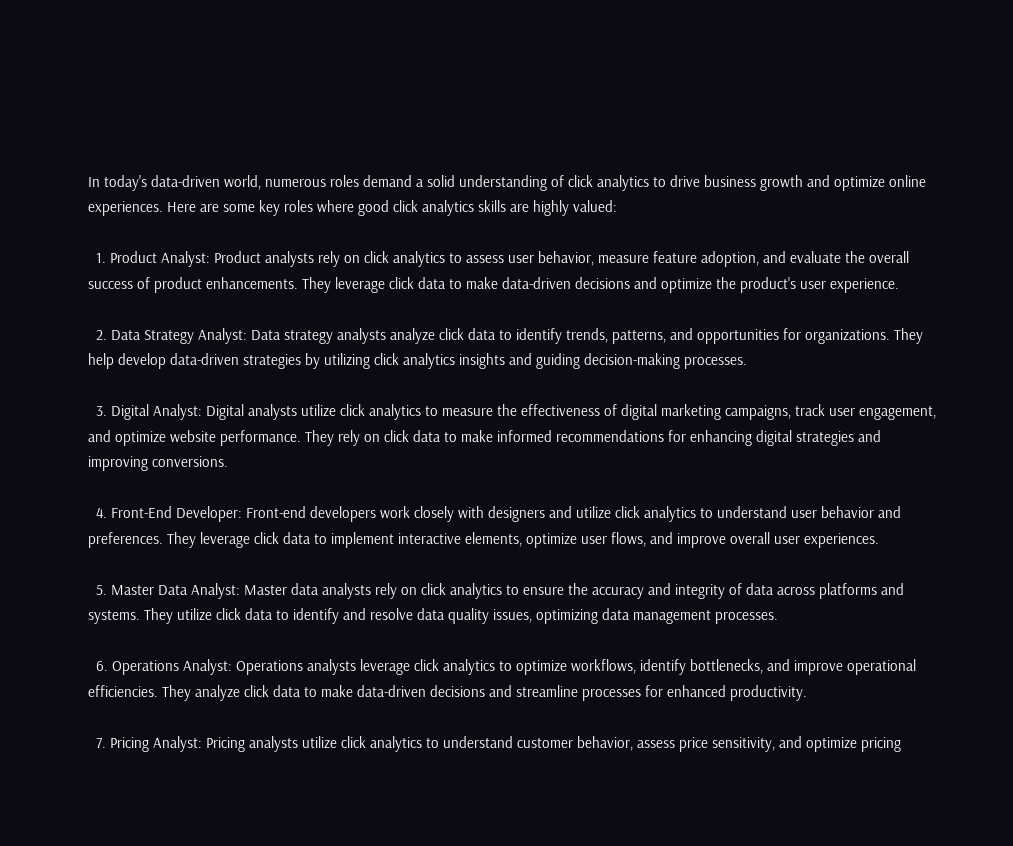In today's data-driven world, numerous roles demand a solid understanding of click analytics to drive business growth and optimize online experiences. Here are some key roles where good click analytics skills are highly valued:

  1. Product Analyst: Product analysts rely on click analytics to assess user behavior, measure feature adoption, and evaluate the overall success of product enhancements. They leverage click data to make data-driven decisions and optimize the product's user experience.

  2. Data Strategy Analyst: Data strategy analysts analyze click data to identify trends, patterns, and opportunities for organizations. They help develop data-driven strategies by utilizing click analytics insights and guiding decision-making processes.

  3. Digital Analyst: Digital analysts utilize click analytics to measure the effectiveness of digital marketing campaigns, track user engagement, and optimize website performance. They rely on click data to make informed recommendations for enhancing digital strategies and improving conversions.

  4. Front-End Developer: Front-end developers work closely with designers and utilize click analytics to understand user behavior and preferences. They leverage click data to implement interactive elements, optimize user flows, and improve overall user experiences.

  5. Master Data Analyst: Master data analysts rely on click analytics to ensure the accuracy and integrity of data across platforms and systems. They utilize click data to identify and resolve data quality issues, optimizing data management processes.

  6. Operations Analyst: Operations analysts leverage click analytics to optimize workflows, identify bottlenecks, and improve operational efficiencies. They analyze click data to make data-driven decisions and streamline processes for enhanced productivity.

  7. Pricing Analyst: Pricing analysts utilize click analytics to understand customer behavior, assess price sensitivity, and optimize pricing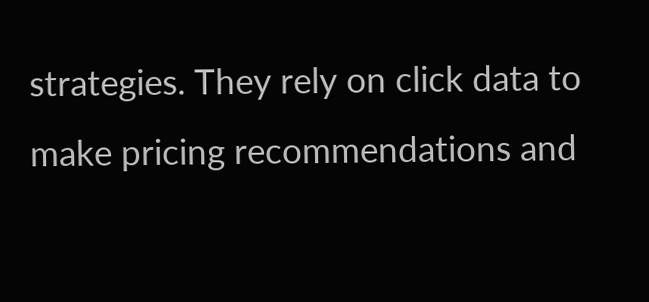strategies. They rely on click data to make pricing recommendations and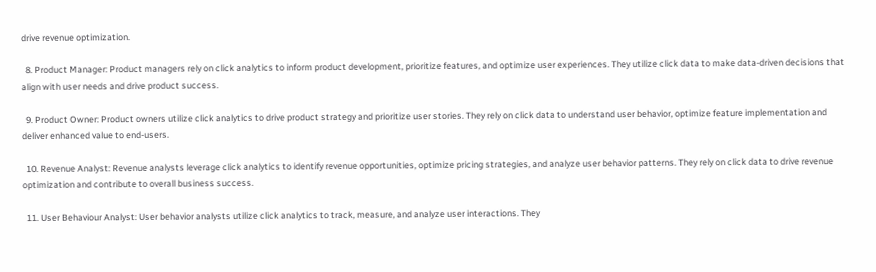drive revenue optimization.

  8. Product Manager: Product managers rely on click analytics to inform product development, prioritize features, and optimize user experiences. They utilize click data to make data-driven decisions that align with user needs and drive product success.

  9. Product Owner: Product owners utilize click analytics to drive product strategy and prioritize user stories. They rely on click data to understand user behavior, optimize feature implementation and deliver enhanced value to end-users.

  10. Revenue Analyst: Revenue analysts leverage click analytics to identify revenue opportunities, optimize pricing strategies, and analyze user behavior patterns. They rely on click data to drive revenue optimization and contribute to overall business success.

  11. User Behaviour Analyst: User behavior analysts utilize click analytics to track, measure, and analyze user interactions. They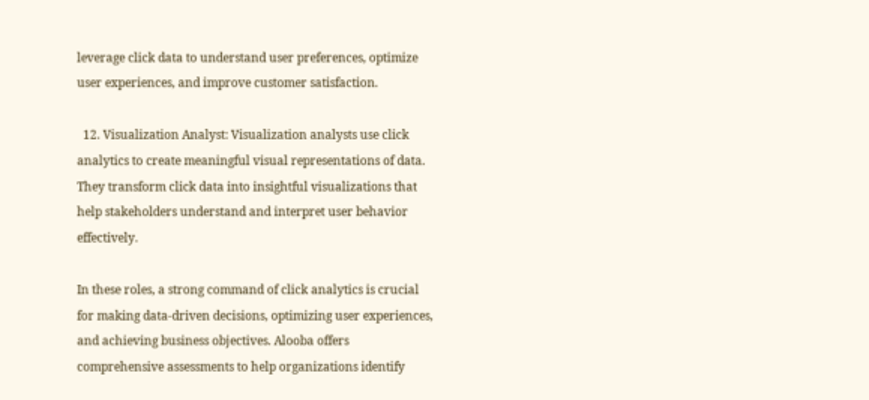leverage click data to understand user preferences, optimize user experiences, and improve customer satisfaction.

  12. Visualization Analyst: Visualization analysts use click analytics to create meaningful visual representations of data. They transform click data into insightful visualizations that help stakeholders understand and interpret user behavior effectively.

In these roles, a strong command of click analytics is crucial for making data-driven decisions, optimizing user experiences, and achieving business objectives. Alooba offers comprehensive assessments to help organizations identify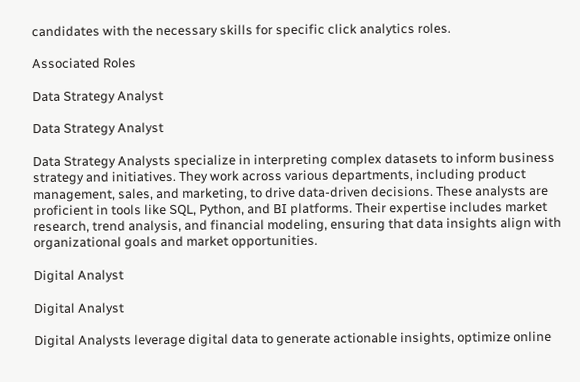candidates with the necessary skills for specific click analytics roles.

Associated Roles

Data Strategy Analyst

Data Strategy Analyst

Data Strategy Analysts specialize in interpreting complex datasets to inform business strategy and initiatives. They work across various departments, including product management, sales, and marketing, to drive data-driven decisions. These analysts are proficient in tools like SQL, Python, and BI platforms. Their expertise includes market research, trend analysis, and financial modeling, ensuring that data insights align with organizational goals and market opportunities.

Digital Analyst

Digital Analyst

Digital Analysts leverage digital data to generate actionable insights, optimize online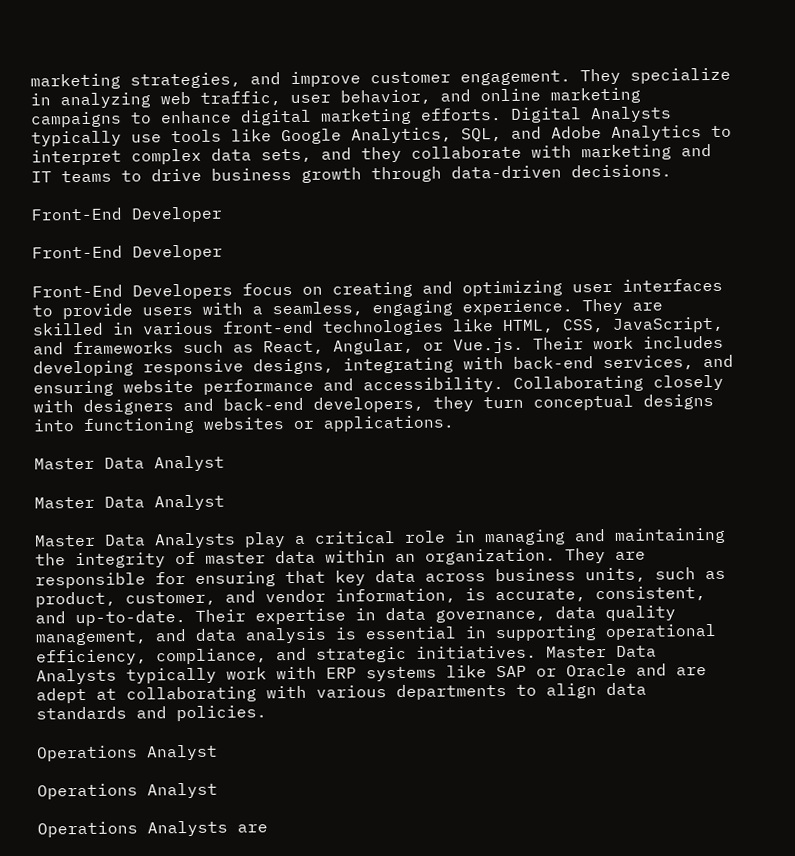marketing strategies, and improve customer engagement. They specialize in analyzing web traffic, user behavior, and online marketing campaigns to enhance digital marketing efforts. Digital Analysts typically use tools like Google Analytics, SQL, and Adobe Analytics to interpret complex data sets, and they collaborate with marketing and IT teams to drive business growth through data-driven decisions.

Front-End Developer

Front-End Developer

Front-End Developers focus on creating and optimizing user interfaces to provide users with a seamless, engaging experience. They are skilled in various front-end technologies like HTML, CSS, JavaScript, and frameworks such as React, Angular, or Vue.js. Their work includes developing responsive designs, integrating with back-end services, and ensuring website performance and accessibility. Collaborating closely with designers and back-end developers, they turn conceptual designs into functioning websites or applications.

Master Data Analyst

Master Data Analyst

Master Data Analysts play a critical role in managing and maintaining the integrity of master data within an organization. They are responsible for ensuring that key data across business units, such as product, customer, and vendor information, is accurate, consistent, and up-to-date. Their expertise in data governance, data quality management, and data analysis is essential in supporting operational efficiency, compliance, and strategic initiatives. Master Data Analysts typically work with ERP systems like SAP or Oracle and are adept at collaborating with various departments to align data standards and policies.

Operations Analyst

Operations Analyst

Operations Analysts are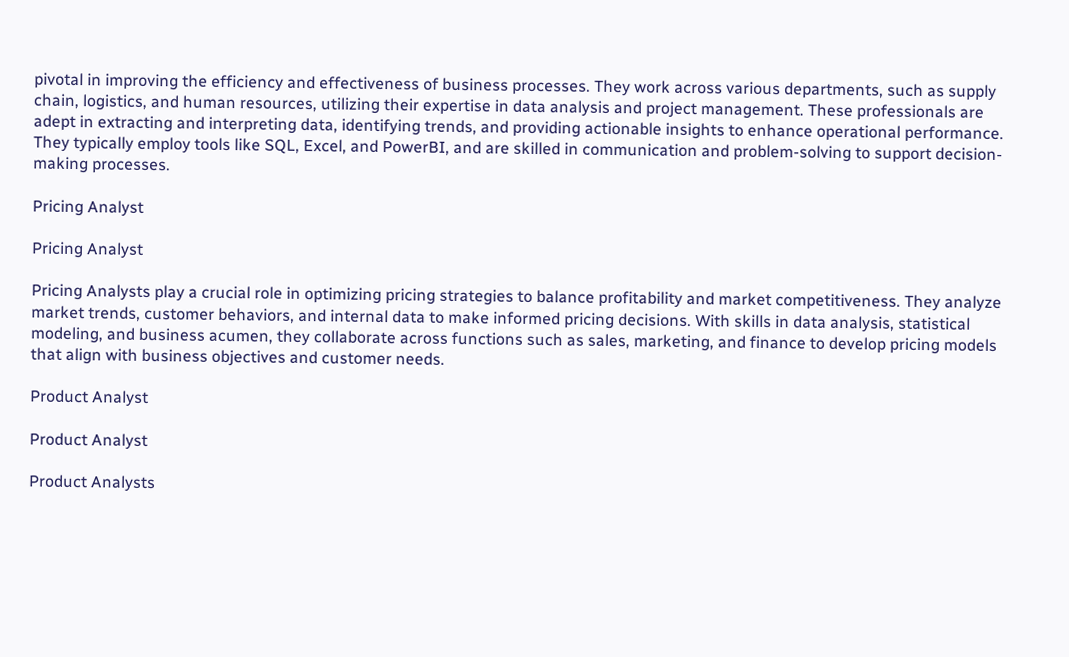pivotal in improving the efficiency and effectiveness of business processes. They work across various departments, such as supply chain, logistics, and human resources, utilizing their expertise in data analysis and project management. These professionals are adept in extracting and interpreting data, identifying trends, and providing actionable insights to enhance operational performance. They typically employ tools like SQL, Excel, and PowerBI, and are skilled in communication and problem-solving to support decision-making processes.

Pricing Analyst

Pricing Analyst

Pricing Analysts play a crucial role in optimizing pricing strategies to balance profitability and market competitiveness. They analyze market trends, customer behaviors, and internal data to make informed pricing decisions. With skills in data analysis, statistical modeling, and business acumen, they collaborate across functions such as sales, marketing, and finance to develop pricing models that align with business objectives and customer needs.

Product Analyst

Product Analyst

Product Analysts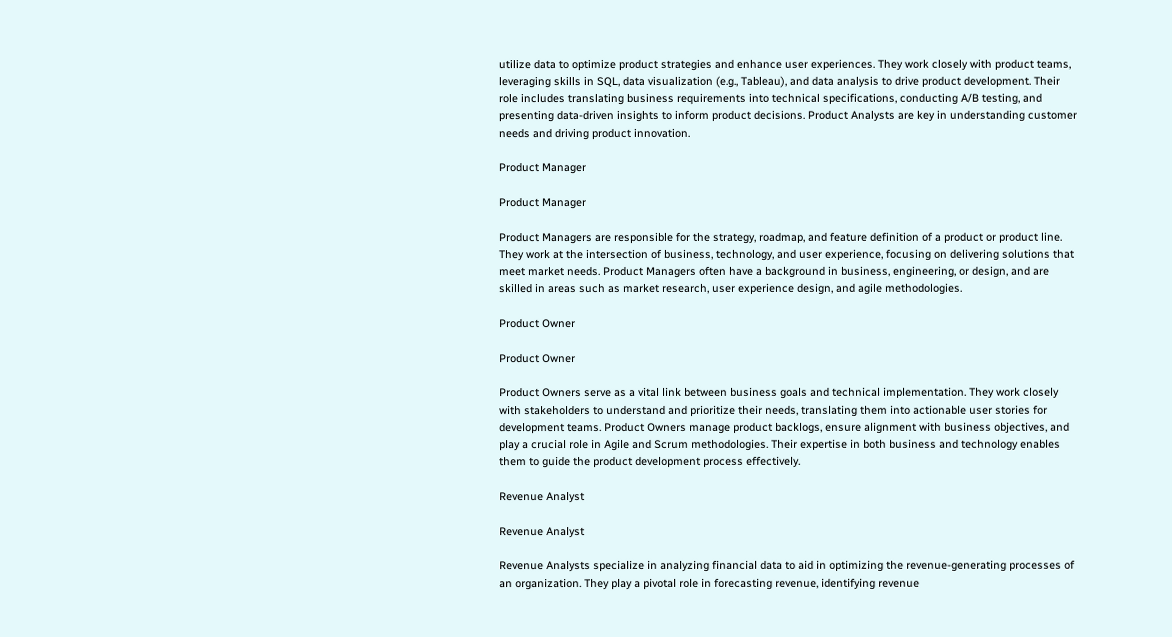utilize data to optimize product strategies and enhance user experiences. They work closely with product teams, leveraging skills in SQL, data visualization (e.g., Tableau), and data analysis to drive product development. Their role includes translating business requirements into technical specifications, conducting A/B testing, and presenting data-driven insights to inform product decisions. Product Analysts are key in understanding customer needs and driving product innovation.

Product Manager

Product Manager

Product Managers are responsible for the strategy, roadmap, and feature definition of a product or product line. They work at the intersection of business, technology, and user experience, focusing on delivering solutions that meet market needs. Product Managers often have a background in business, engineering, or design, and are skilled in areas such as market research, user experience design, and agile methodologies.

Product Owner

Product Owner

Product Owners serve as a vital link between business goals and technical implementation. They work closely with stakeholders to understand and prioritize their needs, translating them into actionable user stories for development teams. Product Owners manage product backlogs, ensure alignment with business objectives, and play a crucial role in Agile and Scrum methodologies. Their expertise in both business and technology enables them to guide the product development process effectively.

Revenue Analyst

Revenue Analyst

Revenue Analysts specialize in analyzing financial data to aid in optimizing the revenue-generating processes of an organization. They play a pivotal role in forecasting revenue, identifying revenue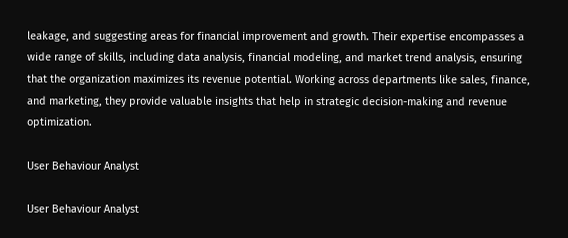leakage, and suggesting areas for financial improvement and growth. Their expertise encompasses a wide range of skills, including data analysis, financial modeling, and market trend analysis, ensuring that the organization maximizes its revenue potential. Working across departments like sales, finance, and marketing, they provide valuable insights that help in strategic decision-making and revenue optimization.

User Behaviour Analyst

User Behaviour Analyst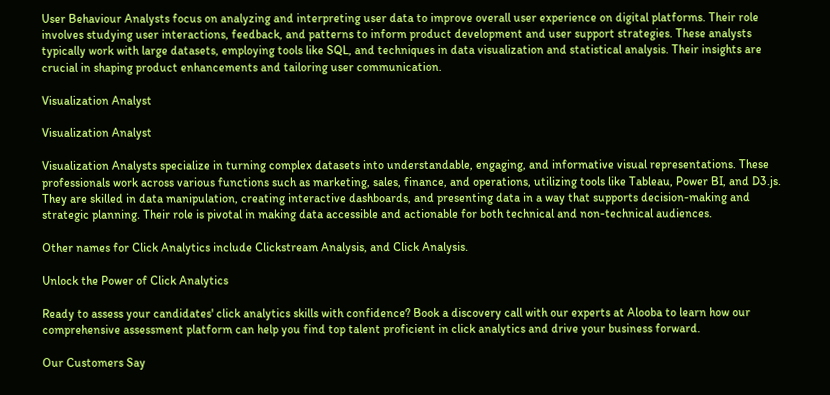User Behaviour Analysts focus on analyzing and interpreting user data to improve overall user experience on digital platforms. Their role involves studying user interactions, feedback, and patterns to inform product development and user support strategies. These analysts typically work with large datasets, employing tools like SQL, and techniques in data visualization and statistical analysis. Their insights are crucial in shaping product enhancements and tailoring user communication.

Visualization Analyst

Visualization Analyst

Visualization Analysts specialize in turning complex datasets into understandable, engaging, and informative visual representations. These professionals work across various functions such as marketing, sales, finance, and operations, utilizing tools like Tableau, Power BI, and D3.js. They are skilled in data manipulation, creating interactive dashboards, and presenting data in a way that supports decision-making and strategic planning. Their role is pivotal in making data accessible and actionable for both technical and non-technical audiences.

Other names for Click Analytics include Clickstream Analysis, and Click Analysis.

Unlock the Power of Click Analytics

Ready to assess your candidates' click analytics skills with confidence? Book a discovery call with our experts at Alooba to learn how our comprehensive assessment platform can help you find top talent proficient in click analytics and drive your business forward.

Our Customers Say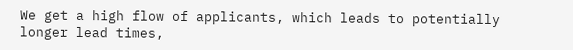We get a high flow of applicants, which leads to potentially longer lead times,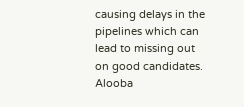causing delays in the pipelines which can lead to missing out on good candidates. Alooba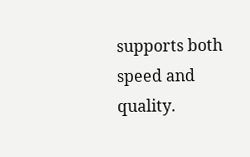supports both speed and quality.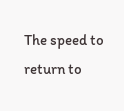The speed to return to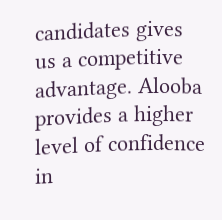candidates gives us a competitive advantage. Alooba provides a higher level of confidence in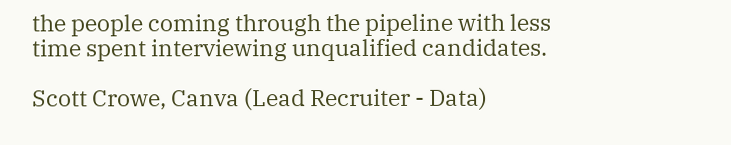the people coming through the pipeline with less time spent interviewing unqualified candidates.

Scott Crowe, Canva (Lead Recruiter - Data)